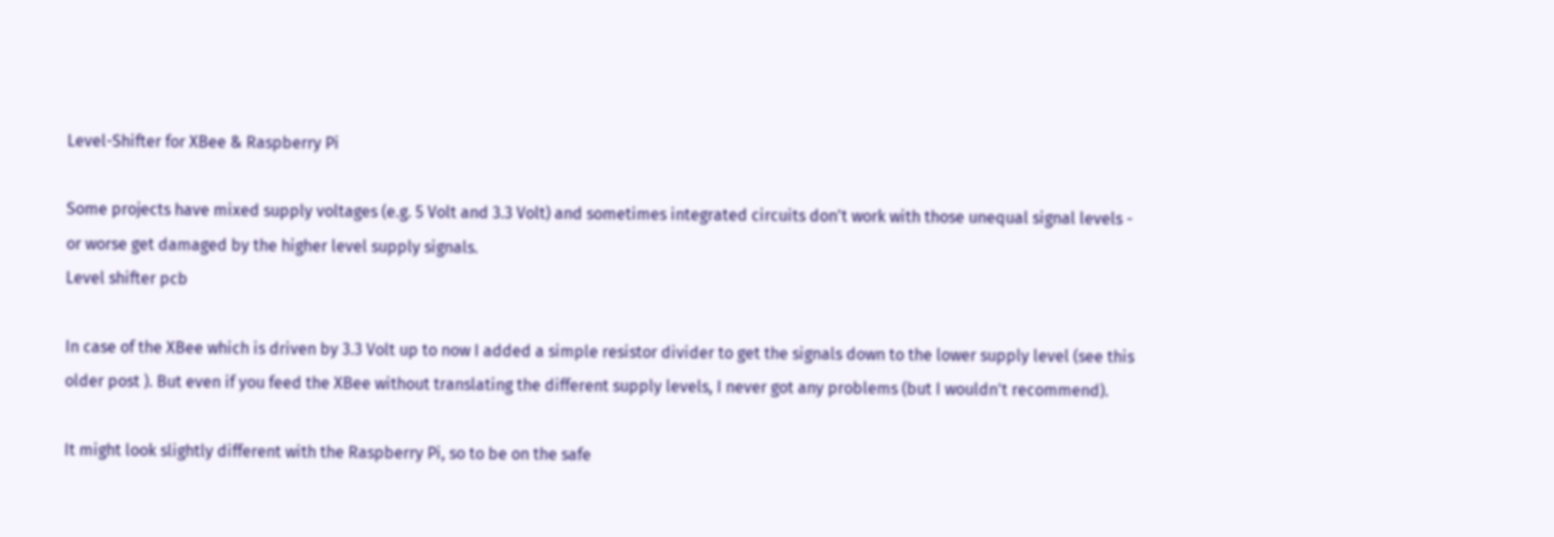Level-Shifter for XBee & Raspberry Pi

Some projects have mixed supply voltages (e.g. 5 Volt and 3.3 Volt) and sometimes integrated circuits don't work with those unequal signal levels - or worse get damaged by the higher level supply signals.
Level shifter pcb

In case of the XBee which is driven by 3.3 Volt up to now I added a simple resistor divider to get the signals down to the lower supply level (see this older post ). But even if you feed the XBee without translating the different supply levels, I never got any problems (but I wouldn't recommend).

It might look slightly different with the Raspberry Pi, so to be on the safe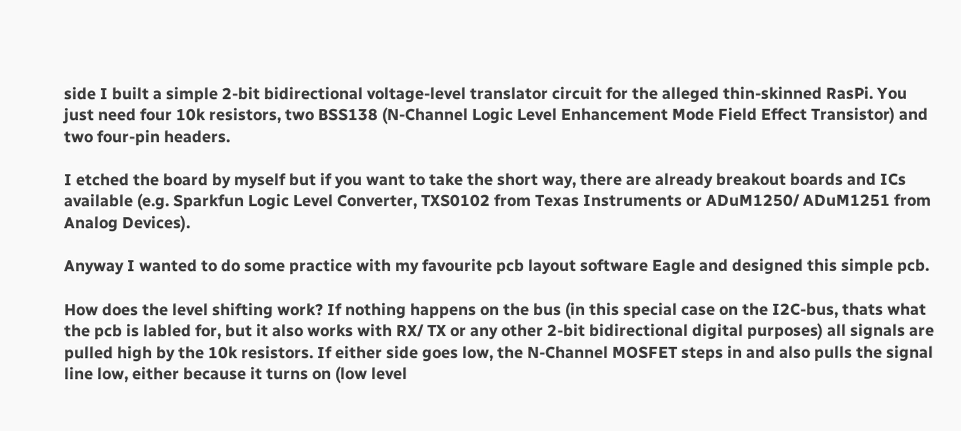side I built a simple 2-bit bidirectional voltage-level translator circuit for the alleged thin-skinned RasPi. You just need four 10k resistors, two BSS138 (N-Channel Logic Level Enhancement Mode Field Effect Transistor) and two four-pin headers.

I etched the board by myself but if you want to take the short way, there are already breakout boards and ICs available (e.g. Sparkfun Logic Level Converter, TXS0102 from Texas Instruments or ADuM1250/ ADuM1251 from Analog Devices).

Anyway I wanted to do some practice with my favourite pcb layout software Eagle and designed this simple pcb.

How does the level shifting work? If nothing happens on the bus (in this special case on the I2C-bus, thats what the pcb is labled for, but it also works with RX/ TX or any other 2-bit bidirectional digital purposes) all signals are pulled high by the 10k resistors. If either side goes low, the N-Channel MOSFET steps in and also pulls the signal line low, either because it turns on (low level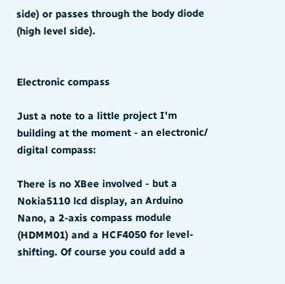side) or passes through the body diode (high level side).


Electronic compass

Just a note to a little project I'm building at the moment - an electronic/ digital compass:

There is no XBee involved - but a Nokia5110 lcd display, an Arduino Nano, a 2-axis compass module (HDMM01) and a HCF4050 for level-shifting. Of course you could add a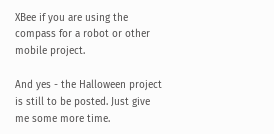XBee if you are using the compass for a robot or other mobile project.

And yes - the Halloween project is still to be posted. Just give me some more time.